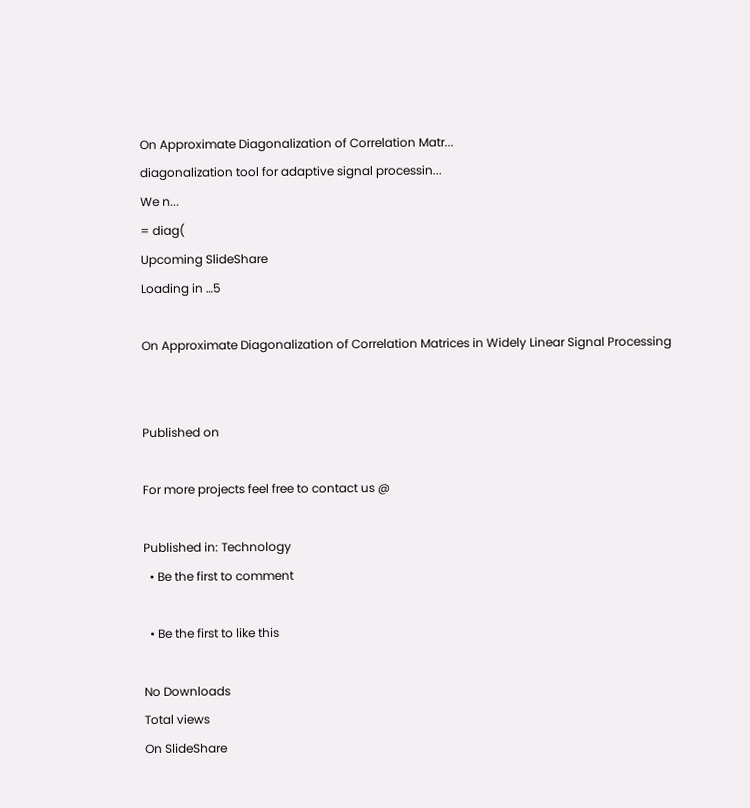On Approximate Diagonalization of Correlation Matr...
diagonalization tool for adaptive signal processin...
We n...
= diag(
Upcoming SlideShare
Loading in …5

On Approximate Diagonalization of Correlation Matrices in Widely Linear Signal Processing


Published on

For more projects feel free to contact us @

Published in: Technology
  • Be the first to comment

  • Be the first to like this

No Downloads
Total views
On SlideShare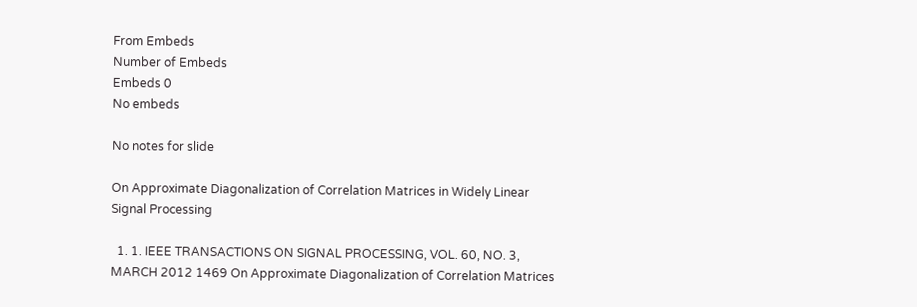From Embeds
Number of Embeds
Embeds 0
No embeds

No notes for slide

On Approximate Diagonalization of Correlation Matrices in Widely Linear Signal Processing

  1. 1. IEEE TRANSACTIONS ON SIGNAL PROCESSING, VOL. 60, NO. 3, MARCH 2012 1469 On Approximate Diagonalization of Correlation Matrices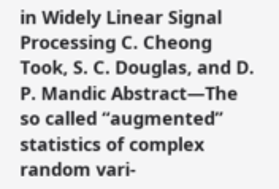in Widely Linear Signal Processing C. Cheong Took, S. C. Douglas, and D. P. Mandic Abstract—The so called “augmented” statistics of complex random vari-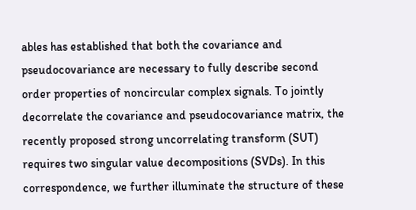ables has established that both the covariance and pseudocovariance are necessary to fully describe second order properties of noncircular complex signals. To jointly decorrelate the covariance and pseudocovariance matrix, the recently proposed strong uncorrelating transform (SUT) requires two singular value decompositions (SVDs). In this correspondence, we further illuminate the structure of these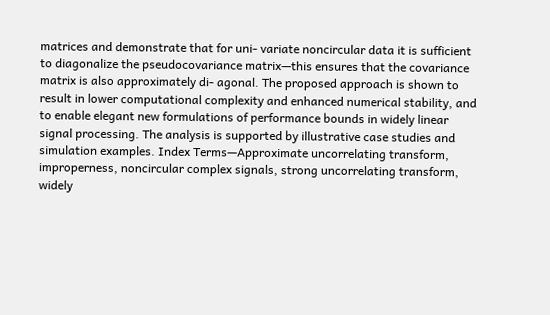matrices and demonstrate that for uni- variate noncircular data it is sufficient to diagonalize the pseudocovariance matrix—this ensures that the covariance matrix is also approximately di- agonal. The proposed approach is shown to result in lower computational complexity and enhanced numerical stability, and to enable elegant new formulations of performance bounds in widely linear signal processing. The analysis is supported by illustrative case studies and simulation examples. Index Terms—Approximate uncorrelating transform, improperness, noncircular complex signals, strong uncorrelating transform, widely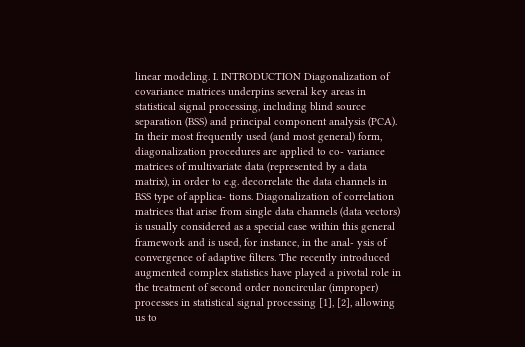linear modeling. I. INTRODUCTION Diagonalization of covariance matrices underpins several key areas in statistical signal processing, including blind source separation (BSS) and principal component analysis (PCA). In their most frequently used (and most general) form, diagonalization procedures are applied to co- variance matrices of multivariate data (represented by a data matrix), in order to e.g. decorrelate the data channels in BSS type of applica- tions. Diagonalization of correlation matrices that arise from single data channels (data vectors) is usually considered as a special case within this general framework and is used, for instance, in the anal- ysis of convergence of adaptive filters. The recently introduced augmented complex statistics have played a pivotal role in the treatment of second order noncircular (improper) processes in statistical signal processing [1], [2], allowing us to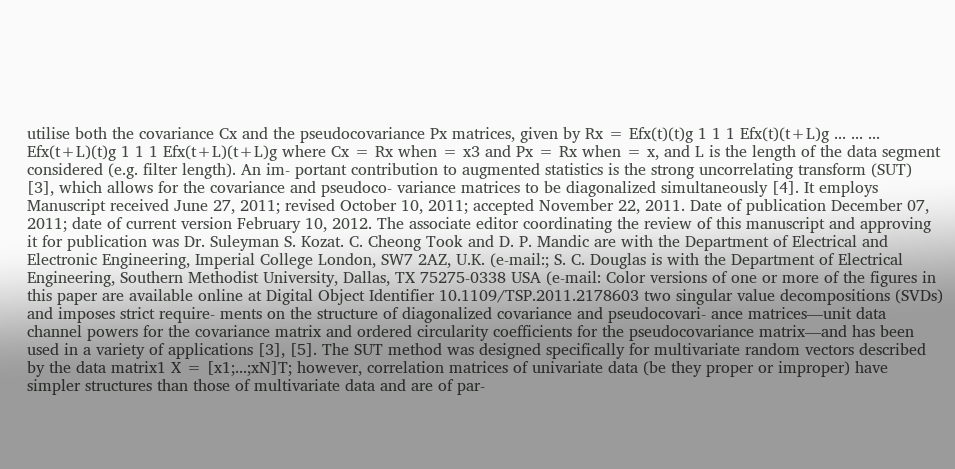utilise both the covariance Cx and the pseudocovariance Px matrices, given by Rx = Efx(t)(t)g 1 1 1 Efx(t)(t+L)g ... ... ... Efx(t+L)(t)g 1 1 1 Efx(t+L)(t+L)g where Cx = Rx when = x3 and Px = Rx when = x, and L is the length of the data segment considered (e.g. filter length). An im- portant contribution to augmented statistics is the strong uncorrelating transform (SUT) [3], which allows for the covariance and pseudoco- variance matrices to be diagonalized simultaneously [4]. It employs Manuscript received June 27, 2011; revised October 10, 2011; accepted November 22, 2011. Date of publication December 07, 2011; date of current version February 10, 2012. The associate editor coordinating the review of this manuscript and approving it for publication was Dr. Suleyman S. Kozat. C. Cheong Took and D. P. Mandic are with the Department of Electrical and Electronic Engineering, Imperial College London, SW7 2AZ, U.K. (e-mail:; S. C. Douglas is with the Department of Electrical Engineering, Southern Methodist University, Dallas, TX 75275-0338 USA (e-mail: Color versions of one or more of the figures in this paper are available online at Digital Object Identifier 10.1109/TSP.2011.2178603 two singular value decompositions (SVDs) and imposes strict require- ments on the structure of diagonalized covariance and pseudocovari- ance matrices—unit data channel powers for the covariance matrix and ordered circularity coefficients for the pseudocovariance matrix—and has been used in a variety of applications [3], [5]. The SUT method was designed specifically for multivariate random vectors described by the data matrix1 X = [x1;...;xN]T; however, correlation matrices of univariate data (be they proper or improper) have simpler structures than those of multivariate data and are of par-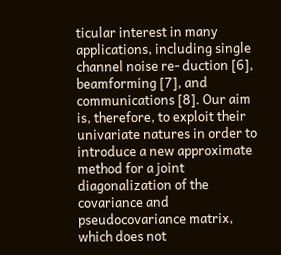ticular interest in many applications, including single channel noise re- duction [6], beamforming [7], and communications [8]. Our aim is, therefore, to exploit their univariate natures in order to introduce a new approximate method for a joint diagonalization of the covariance and pseudocovariance matrix, which does not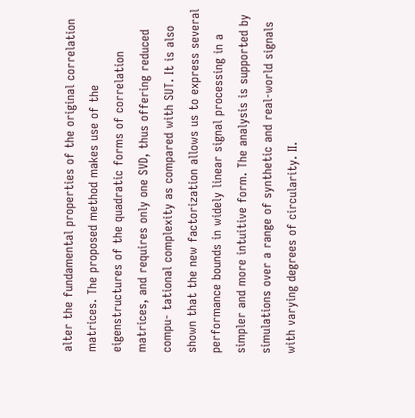alter the fundamental properties of the original correlation matrices. The proposed method makes use of the eigenstructures of the quadratic forms of correlation matrices, and requires only one SVD, thus offering reduced compu- tational complexity as compared with SUT. It is also shown that the new factorization allows us to express several performance bounds in widely linear signal processing in a simpler and more intuitive form. The analysis is supported by simulations over a range of synthetic and real-world signals with varying degrees of circularity. II.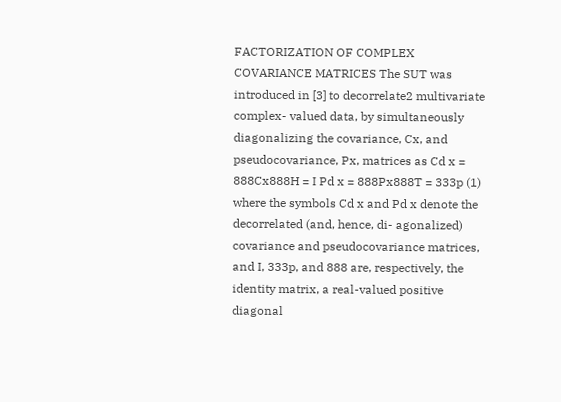FACTORIZATION OF COMPLEX COVARIANCE MATRICES The SUT was introduced in [3] to decorrelate2 multivariate complex- valued data, by simultaneously diagonalizing the covariance, Cx, and pseudocovariance, Px, matrices as Cd x = 888Cx888H = I Pd x = 888Px888T = 333p (1) where the symbols Cd x and Pd x denote the decorrelated (and, hence, di- agonalized) covariance and pseudocovariance matrices, and I, 333p, and 888 are, respectively, the identity matrix, a real-valued positive diagonal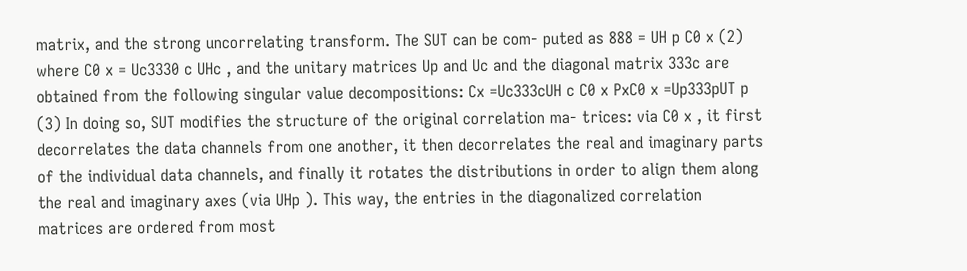matrix, and the strong uncorrelating transform. The SUT can be com- puted as 888 = UH p C0 x (2) where C0 x = Uc3330 c UHc , and the unitary matrices Up and Uc and the diagonal matrix 333c are obtained from the following singular value decompositions: Cx =Uc333cUH c C0 x PxC0 x =Up333pUT p (3) In doing so, SUT modifies the structure of the original correlation ma- trices: via C0 x , it first decorrelates the data channels from one another, it then decorrelates the real and imaginary parts of the individual data channels, and finally it rotates the distributions in order to align them along the real and imaginary axes (via UHp ). This way, the entries in the diagonalized correlation matrices are ordered from most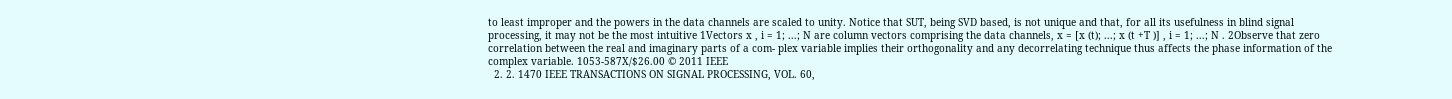to least improper and the powers in the data channels are scaled to unity. Notice that SUT, being SVD based, is not unique and that, for all its usefulness in blind signal processing, it may not be the most intuitive 1Vectors x , i = 1; ...; N are column vectors comprising the data channels, x = [x (t); ...; x (t +T )] , i = 1; ...; N . 2Observe that zero correlation between the real and imaginary parts of a com- plex variable implies their orthogonality and any decorrelating technique thus affects the phase information of the complex variable. 1053-587X/$26.00 © 2011 IEEE
  2. 2. 1470 IEEE TRANSACTIONS ON SIGNAL PROCESSING, VOL. 60,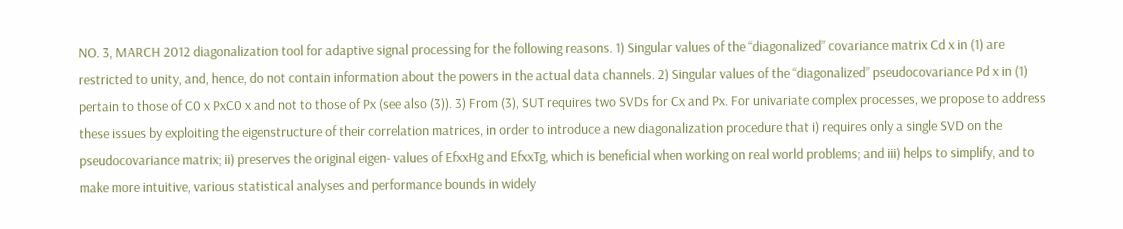NO. 3, MARCH 2012 diagonalization tool for adaptive signal processing for the following reasons. 1) Singular values of the “diagonalized” covariance matrix Cd x in (1) are restricted to unity, and, hence, do not contain information about the powers in the actual data channels. 2) Singular values of the “diagonalized” pseudocovariance Pd x in (1) pertain to those of C0 x PxC0 x and not to those of Px (see also (3)). 3) From (3), SUT requires two SVDs for Cx and Px. For univariate complex processes, we propose to address these issues by exploiting the eigenstructure of their correlation matrices, in order to introduce a new diagonalization procedure that i) requires only a single SVD on the pseudocovariance matrix; ii) preserves the original eigen- values of EfxxHg and EfxxTg, which is beneficial when working on real world problems; and iii) helps to simplify, and to make more intuitive, various statistical analyses and performance bounds in widely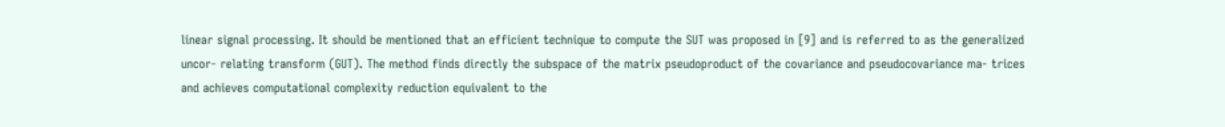linear signal processing. It should be mentioned that an efficient technique to compute the SUT was proposed in [9] and is referred to as the generalized uncor- relating transform (GUT). The method finds directly the subspace of the matrix pseudoproduct of the covariance and pseudocovariance ma- trices and achieves computational complexity reduction equivalent to the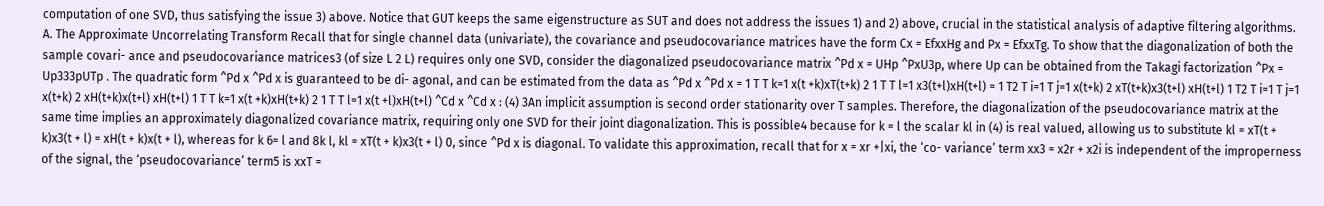computation of one SVD, thus satisfying the issue 3) above. Notice that GUT keeps the same eigenstructure as SUT and does not address the issues 1) and 2) above, crucial in the statistical analysis of adaptive filtering algorithms. A. The Approximate Uncorrelating Transform Recall that for single channel data (univariate), the covariance and pseudocovariance matrices have the form Cx = EfxxHg and Px = EfxxTg. To show that the diagonalization of both the sample covari- ance and pseudocovariance matrices3 (of size L 2 L) requires only one SVD, consider the diagonalized pseudocovariance matrix ^Pd x = UHp ^PxU3p, where Up can be obtained from the Takagi factorization ^Px = Up333pUTp . The quadratic form ^Pd x ^Pd x is guaranteed to be di- agonal, and can be estimated from the data as ^Pd x ^Pd x = 1 T T k=1 x(t +k)xT(t+k) 2 1 T T l=1 x3(t+l)xH(t+l) = 1 T2 T i=1 T j=1 x(t+k) 2 xT(t+k)x3(t+l) xH(t+l) 1 T2 T i=1 T j=1 x(t+k) 2 xH(t+k)x(t+l) xH(t+l) 1 T T k=1 x(t +k)xH(t+k) 2 1 T T l=1 x(t +l)xH(t+l) ^Cd x ^Cd x : (4) 3An implicit assumption is second order stationarity over T samples. Therefore, the diagonalization of the pseudocovariance matrix at the same time implies an approximately diagonalized covariance matrix, requiring only one SVD for their joint diagonalization. This is possible4 because for k = l the scalar kl in (4) is real valued, allowing us to substitute kl = xT(t + k)x3(t + l) = xH(t + k)x(t + l), whereas for k 6= l and 8k l, kl = xT(t + k)x3(t + l) 0, since ^Pd x is diagonal. To validate this approximation, recall that for x = xr +|xi, the ‘co- variance’ term xx3 = x2r + x2i is independent of the improperness of the signal, the ‘pseudocovariance’ term5 is xxT =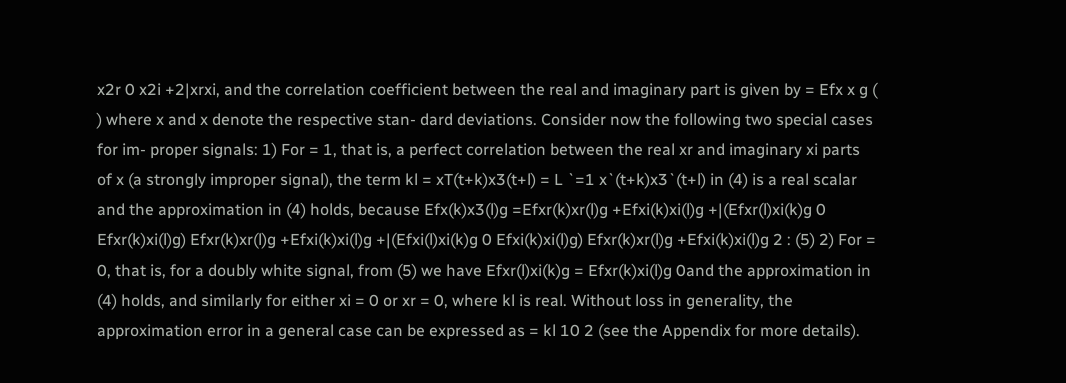x2r 0 x2i +2|xrxi, and the correlation coefficient between the real and imaginary part is given by = Efx x g ( ) where x and x denote the respective stan- dard deviations. Consider now the following two special cases for im- proper signals: 1) For = 1, that is, a perfect correlation between the real xr and imaginary xi parts of x (a strongly improper signal), the term kl = xT(t+k)x3(t+l) = L `=1 x`(t+k)x3`(t+l) in (4) is a real scalar and the approximation in (4) holds, because Efx(k)x3(l)g =Efxr(k)xr(l)g +Efxi(k)xi(l)g +|(Efxr(l)xi(k)g 0 Efxr(k)xi(l)g) Efxr(k)xr(l)g +Efxi(k)xi(l)g +|(Efxi(l)xi(k)g 0 Efxi(k)xi(l)g) Efxr(k)xr(l)g +Efxi(k)xi(l)g 2 : (5) 2) For = 0, that is, for a doubly white signal, from (5) we have Efxr(l)xi(k)g = Efxr(k)xi(l)g 0and the approximation in (4) holds, and similarly for either xi = 0 or xr = 0, where kl is real. Without loss in generality, the approximation error in a general case can be expressed as = kl 10 2 (see the Appendix for more details).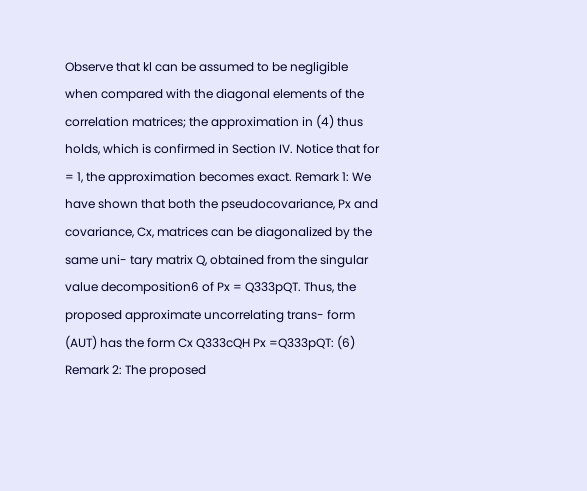Observe that kl can be assumed to be negligible when compared with the diagonal elements of the correlation matrices; the approximation in (4) thus holds, which is confirmed in Section IV. Notice that for = 1, the approximation becomes exact. Remark 1: We have shown that both the pseudocovariance, Px and covariance, Cx, matrices can be diagonalized by the same uni- tary matrix Q, obtained from the singular value decomposition6 of Px = Q333pQT. Thus, the proposed approximate uncorrelating trans- form (AUT) has the form Cx Q333cQH Px =Q333pQT: (6) Remark 2: The proposed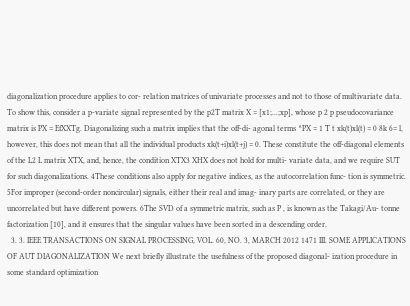diagonalization procedure applies to cor- relation matrices of univariate processes and not to those of multivariate data. To show this, consider a p-variate signal represented by the p2T matrix X = [x1;...;xp], whose p 2 p pseudocovariance matrix is PX = EfXXTg. Diagonalizing such a matrix implies that the off-di- agonal terms ^PX = 1 T t xk(t)xl(t) = 0 8k 6= l, however, this does not mean that all the individual products xk(t+i)xl(t+j) = 0. These constitute the off-diagonal elements of the L2 L matrix XTX, and, hence, the condition XTX3 XHX does not hold for multi- variate data, and we require SUT for such diagonalizations. 4These conditions also apply for negative indices, as the autocorrelation func- tion is symmetric. 5For improper (second-order noncircular) signals, either their real and imag- inary parts are correlated, or they are uncorrelated but have different powers. 6The SVD of a symmetric matrix, such as P , is known as the Takagi/Au- tonne factorization [10], and it ensures that the singular values have been sorted in a descending order.
  3. 3. IEEE TRANSACTIONS ON SIGNAL PROCESSING, VOL. 60, NO. 3, MARCH 2012 1471 III. SOME APPLICATIONS OF AUT DIAGONALIZATION We next briefly illustrate the usefulness of the proposed diagonal- ization procedure in some standard optimization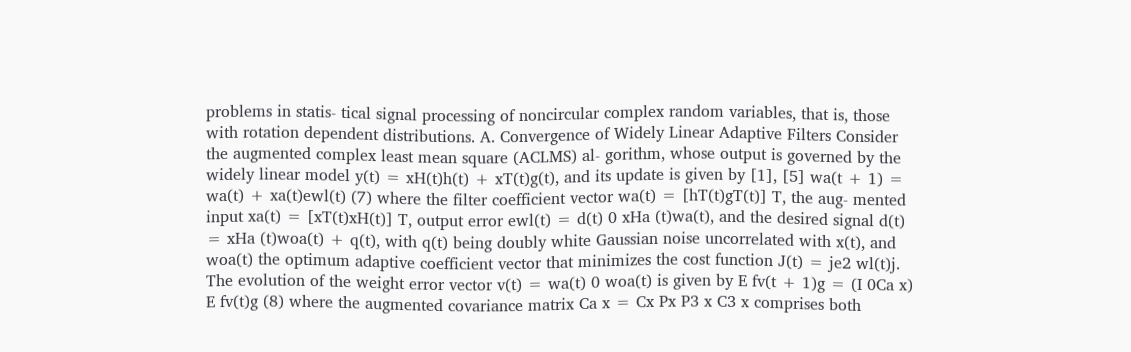problems in statis- tical signal processing of noncircular complex random variables, that is, those with rotation dependent distributions. A. Convergence of Widely Linear Adaptive Filters Consider the augmented complex least mean square (ACLMS) al- gorithm, whose output is governed by the widely linear model y(t) = xH(t)h(t) + xT(t)g(t), and its update is given by [1], [5] wa(t + 1) = wa(t) + xa(t)ewl(t) (7) where the filter coefficient vector wa(t) = [hT(t)gT(t)] T, the aug- mented input xa(t) = [xT(t)xH(t)] T, output error ewl(t) = d(t) 0 xHa (t)wa(t), and the desired signal d(t) = xHa (t)woa(t) + q(t), with q(t) being doubly white Gaussian noise uncorrelated with x(t), and woa(t) the optimum adaptive coefficient vector that minimizes the cost function J(t) = je2 wl(t)j. The evolution of the weight error vector v(t) = wa(t) 0 woa(t) is given by E fv(t + 1)g = (I 0Ca x) E fv(t)g (8) where the augmented covariance matrix Ca x = Cx Px P3 x C3 x comprises both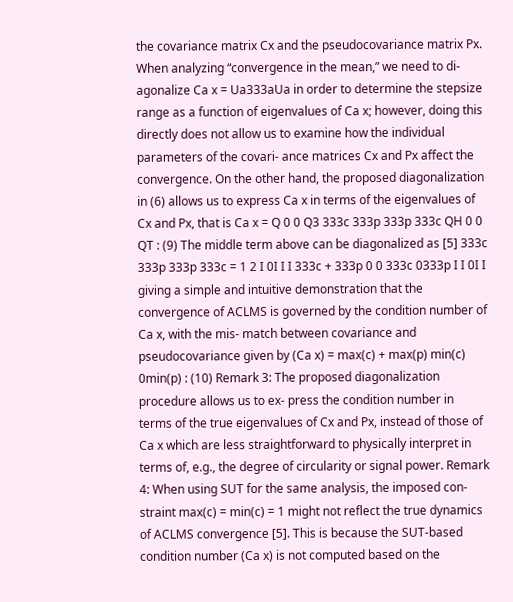the covariance matrix Cx and the pseudocovariance matrix Px. When analyzing “convergence in the mean,” we need to di- agonalize Ca x = Ua333aUa in order to determine the stepsize range as a function of eigenvalues of Ca x; however, doing this directly does not allow us to examine how the individual parameters of the covari- ance matrices Cx and Px affect the convergence. On the other hand, the proposed diagonalization in (6) allows us to express Ca x in terms of the eigenvalues of Cx and Px, that is Ca x = Q 0 0 Q3 333c 333p 333p 333c QH 0 0 QT : (9) The middle term above can be diagonalized as [5] 333c 333p 333p 333c = 1 2 I 0I I I 333c + 333p 0 0 333c 0333p I I 0I I giving a simple and intuitive demonstration that the convergence of ACLMS is governed by the condition number of Ca x, with the mis- match between covariance and pseudocovariance given by (Ca x) = max(c) + max(p) min(c) 0min(p) : (10) Remark 3: The proposed diagonalization procedure allows us to ex- press the condition number in terms of the true eigenvalues of Cx and Px, instead of those of Ca x which are less straightforward to physically interpret in terms of, e.g., the degree of circularity or signal power. Remark 4: When using SUT for the same analysis, the imposed con- straint max(c) = min(c) = 1 might not reflect the true dynamics of ACLMS convergence [5]. This is because the SUT-based condition number (Ca x) is not computed based on the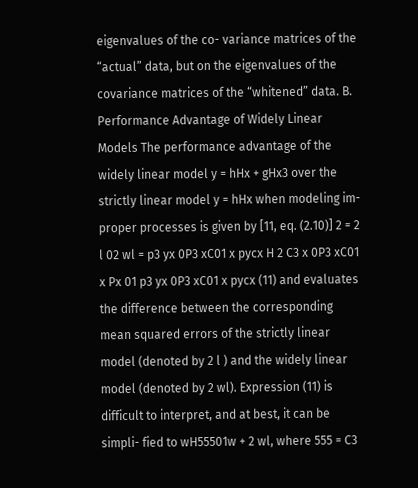eigenvalues of the co- variance matrices of the “actual” data, but on the eigenvalues of the covariance matrices of the “whitened” data. B. Performance Advantage of Widely Linear Models The performance advantage of the widely linear model y = hHx + gHx3 over the strictly linear model y = hHx when modeling im- proper processes is given by [11, eq. (2.10)] 2 = 2 l 02 wl = p3 yx 0P3 xC01 x pycx H 2 C3 x 0P3 xC01 x Px 01 p3 yx 0P3 xC01 x pycx (11) and evaluates the difference between the corresponding mean squared errors of the strictly linear model (denoted by 2 l ) and the widely linear model (denoted by 2 wl). Expression (11) is difficult to interpret, and at best, it can be simpli- fied to wH55501w + 2 wl, where 555 = C3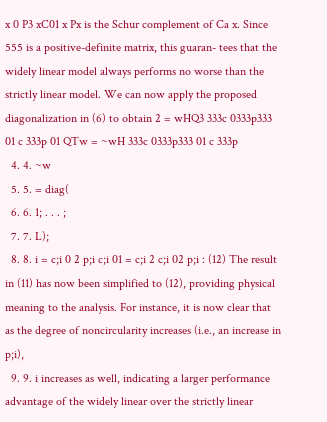x 0 P3 xC01 x Px is the Schur complement of Ca x. Since 555 is a positive-definite matrix, this guaran- tees that the widely linear model always performs no worse than the strictly linear model. We can now apply the proposed diagonalization in (6) to obtain 2 = wHQ3 333c 0333p333 01 c 333p 01 QTw = ~wH 333c 0333p333 01 c 333p
  4. 4. ~w
  5. 5. = diag(
  6. 6. 1; . . . ;
  7. 7. L);
  8. 8. i = c;i 0 2 p;i c;i 01 = c;i 2 c;i 02 p;i : (12) The result in (11) has now been simplified to (12), providing physical meaning to the analysis. For instance, it is now clear that as the degree of noncircularity increases (i.e., an increase in p;i),
  9. 9. i increases as well, indicating a larger performance advantage of the widely linear over the strictly linear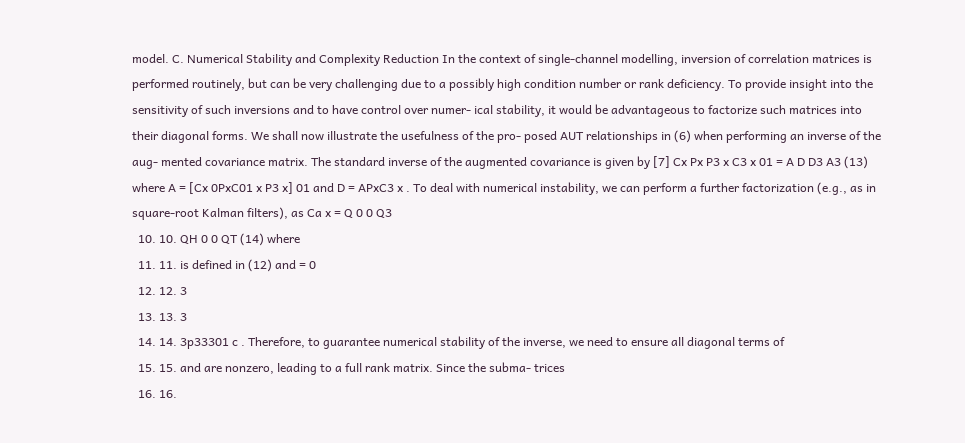model. C. Numerical Stability and Complexity Reduction In the context of single-channel modelling, inversion of correlation matrices is performed routinely, but can be very challenging due to a possibly high condition number or rank deficiency. To provide insight into the sensitivity of such inversions and to have control over numer- ical stability, it would be advantageous to factorize such matrices into their diagonal forms. We shall now illustrate the usefulness of the pro- posed AUT relationships in (6) when performing an inverse of the aug- mented covariance matrix. The standard inverse of the augmented covariance is given by [7] Cx Px P3 x C3 x 01 = A D D3 A3 (13) where A = [Cx 0PxC01 x P3 x] 01 and D = APxC3 x . To deal with numerical instability, we can perform a further factorization (e.g., as in square-root Kalman filters), as Ca x = Q 0 0 Q3
  10. 10. QH 0 0 QT (14) where
  11. 11. is defined in (12) and = 0
  12. 12. 3
  13. 13. 3
  14. 14. 3p33301 c . Therefore, to guarantee numerical stability of the inverse, we need to ensure all diagonal terms of
  15. 15. and are nonzero, leading to a full rank matrix. Since the subma- trices
  16. 16.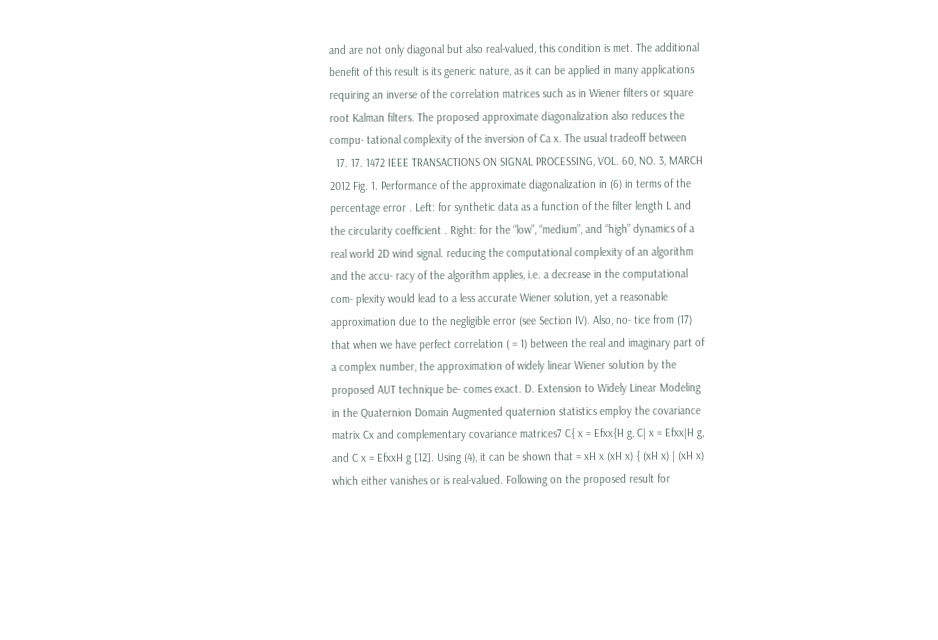and are not only diagonal but also real-valued, this condition is met. The additional benefit of this result is its generic nature, as it can be applied in many applications requiring an inverse of the correlation matrices such as in Wiener filters or square root Kalman filters. The proposed approximate diagonalization also reduces the compu- tational complexity of the inversion of Ca x. The usual tradeoff between
  17. 17. 1472 IEEE TRANSACTIONS ON SIGNAL PROCESSING, VOL. 60, NO. 3, MARCH 2012 Fig. 1. Performance of the approximate diagonalization in (6) in terms of the percentage error . Left: for synthetic data as a function of the filter length L and the circularity coefficient . Right: for the “low”, “medium”, and “high” dynamics of a real world 2D wind signal. reducing the computational complexity of an algorithm and the accu- racy of the algorithm applies, i.e. a decrease in the computational com- plexity would lead to a less accurate Wiener solution, yet a reasonable approximation due to the negligible error (see Section IV). Also, no- tice from (17) that when we have perfect correlation ( = 1) between the real and imaginary part of a complex number, the approximation of widely linear Wiener solution by the proposed AUT technique be- comes exact. D. Extension to Widely Linear Modeling in the Quaternion Domain Augmented quaternion statistics employ the covariance matrix Cx and complementary covariance matrices7 C{ x = Efxx{H g, C| x = Efxx|H g, and C x = EfxxH g [12]. Using (4), it can be shown that = xH x (xH x) { (xH x) | (xH x) which either vanishes or is real-valued. Following on the proposed result for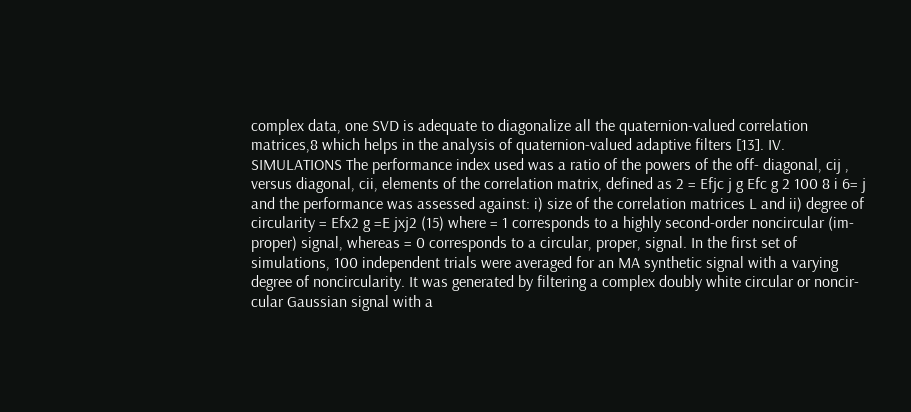complex data, one SVD is adequate to diagonalize all the quaternion-valued correlation matrices,8 which helps in the analysis of quaternion-valued adaptive filters [13]. IV. SIMULATIONS The performance index used was a ratio of the powers of the off- diagonal, cij , versus diagonal, cii, elements of the correlation matrix, defined as 2 = Efjc j g Efc g 2 100 8 i 6= j and the performance was assessed against: i) size of the correlation matrices L and ii) degree of circularity = Efx2 g =E jxj2 (15) where = 1 corresponds to a highly second-order noncircular (im- proper) signal, whereas = 0 corresponds to a circular, proper, signal. In the first set of simulations, 100 independent trials were averaged for an MA synthetic signal with a varying degree of noncircularity. It was generated by filtering a complex doubly white circular or noncir- cular Gaussian signal with a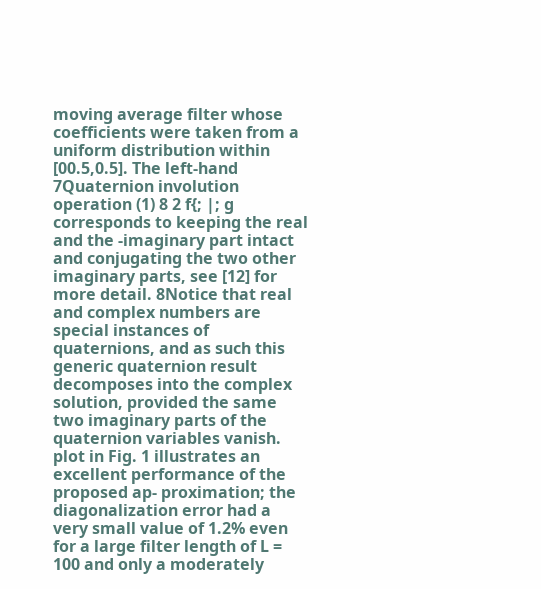moving average filter whose coefficients were taken from a uniform distribution within [00.5,0.5]. The left-hand 7Quaternion involution operation (1) 8 2 f{; |; g corresponds to keeping the real and the -imaginary part intact and conjugating the two other imaginary parts, see [12] for more detail. 8Notice that real and complex numbers are special instances of quaternions, and as such this generic quaternion result decomposes into the complex solution, provided the same two imaginary parts of the quaternion variables vanish. plot in Fig. 1 illustrates an excellent performance of the proposed ap- proximation; the diagonalization error had a very small value of 1.2% even for a large filter length of L = 100 and only a moderately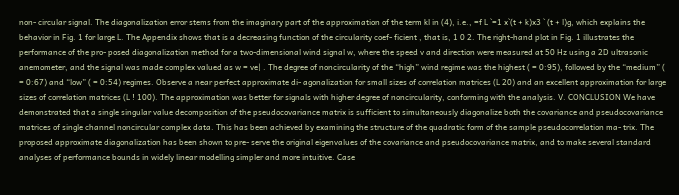non- circular signal. The diagonalization error stems from the imaginary part of the approximation of the term kl in (4), i.e., =f L `=1 x`(t + k)x3 ` (t + l)g, which explains the behavior in Fig. 1 for large L. The Appendix shows that is a decreasing function of the circularity coef- ficient , that is, 1 0 2. The right-hand plot in Fig. 1 illustrates the performance of the pro- posed diagonalization method for a two-dimensional wind signal w, where the speed v and direction were measured at 50 Hz using a 2D ultrasonic anemometer, and the signal was made complex valued as w = ve| . The degree of noncircularity of the “high” wind regime was the highest ( = 0:95), followed by the “medium” ( = 0:67) and “low” ( = 0:54) regimes. Observe a near perfect approximate di- agonalization for small sizes of correlation matrices (L 20) and an excellent approximation for large sizes of correlation matrices (L ! 100). The approximation was better for signals with higher degree of noncircularity, conforming with the analysis. V. CONCLUSION We have demonstrated that a single singular value decomposition of the pseudocovariance matrix is sufficient to simultaneously diagonalize both the covariance and pseudocovariance matrices of single channel noncircular complex data. This has been achieved by examining the structure of the quadratic form of the sample pseudocorrelation ma- trix. The proposed approximate diagonalization has been shown to pre- serve the original eigenvalues of the covariance and pseudocovariance matrix, and to make several standard analyses of performance bounds in widely linear modelling simpler and more intuitive. Case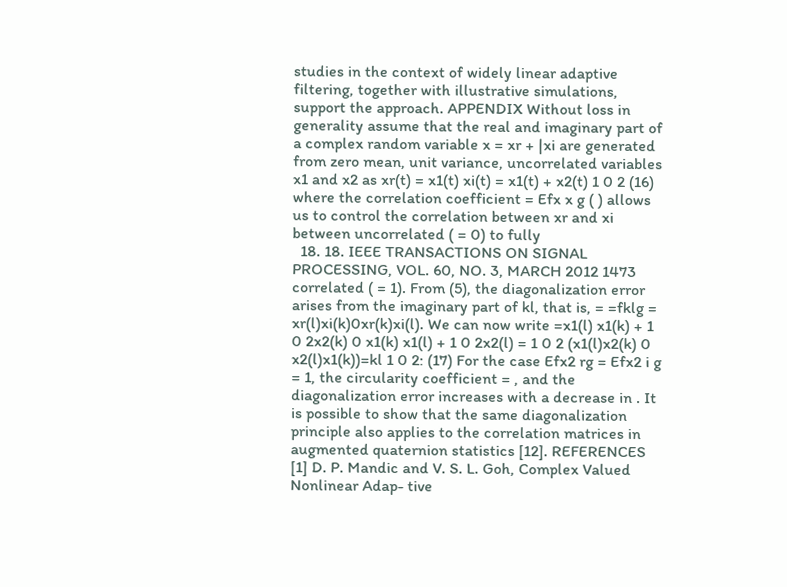studies in the context of widely linear adaptive filtering, together with illustrative simulations, support the approach. APPENDIX Without loss in generality assume that the real and imaginary part of a complex random variable x = xr + |xi are generated from zero mean, unit variance, uncorrelated variables x1 and x2 as xr(t) = x1(t) xi(t) = x1(t) + x2(t) 1 0 2 (16) where the correlation coefficient = Efx x g ( ) allows us to control the correlation between xr and xi between uncorrelated ( = 0) to fully
  18. 18. IEEE TRANSACTIONS ON SIGNAL PROCESSING, VOL. 60, NO. 3, MARCH 2012 1473 correlated ( = 1). From (5), the diagonalization error arises from the imaginary part of kl, that is, = =fklg = xr(l)xi(k)0xr(k)xi(l). We can now write =x1(l) x1(k) + 1 0 2x2(k) 0 x1(k) x1(l) + 1 0 2x2(l) = 1 0 2 (x1(l)x2(k) 0 x2(l)x1(k))=kl 1 0 2: (17) For the case Efx2 rg = Efx2 i g = 1, the circularity coefficient = , and the diagonalization error increases with a decrease in . It is possible to show that the same diagonalization principle also applies to the correlation matrices in augmented quaternion statistics [12]. REFERENCES [1] D. P. Mandic and V. S. L. Goh, Complex Valued Nonlinear Adap- tive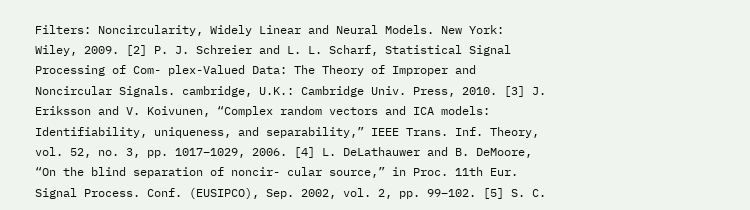Filters: Noncircularity, Widely Linear and Neural Models. New York: Wiley, 2009. [2] P. J. Schreier and L. L. Scharf, Statistical Signal Processing of Com- plex-Valued Data: The Theory of Improper and Noncircular Signals. cambridge, U.K.: Cambridge Univ. Press, 2010. [3] J. Eriksson and V. Koivunen, “Complex random vectors and ICA models: Identifiability, uniqueness, and separability,” IEEE Trans. Inf. Theory, vol. 52, no. 3, pp. 1017–1029, 2006. [4] L. DeLathauwer and B. DeMoore, “On the blind separation of noncir- cular source,” in Proc. 11th Eur. Signal Process. Conf. (EUSIPCO), Sep. 2002, vol. 2, pp. 99–102. [5] S. C.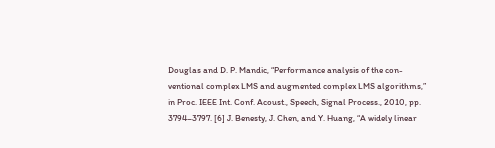Douglas and D. P. Mandic, “Performance analysis of the con- ventional complex LMS and augmented complex LMS algorithms,” in Proc. IEEE Int. Conf. Acoust., Speech, Signal Process., 2010, pp. 3794–3797. [6] J. Benesty, J. Chen, and Y. Huang, “A widely linear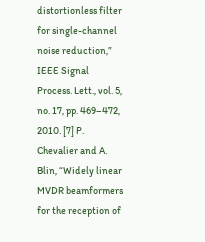distortionless filter for single-channel noise reduction,” IEEE Signal Process. Lett., vol. 5, no. 17, pp. 469–472, 2010. [7] P. Chevalier and A. Blin, “Widely linear MVDR beamformers for the reception of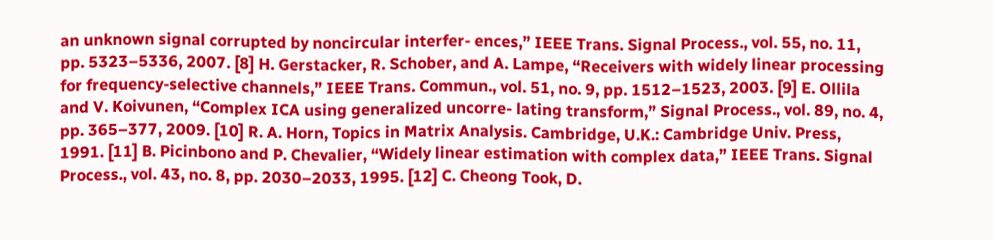an unknown signal corrupted by noncircular interfer- ences,” IEEE Trans. Signal Process., vol. 55, no. 11, pp. 5323–5336, 2007. [8] H. Gerstacker, R. Schober, and A. Lampe, “Receivers with widely linear processing for frequency-selective channels,” IEEE Trans. Commun., vol. 51, no. 9, pp. 1512–1523, 2003. [9] E. Ollila and V. Koivunen, “Complex ICA using generalized uncorre- lating transform,” Signal Process., vol. 89, no. 4, pp. 365–377, 2009. [10] R. A. Horn, Topics in Matrix Analysis. Cambridge, U.K.: Cambridge Univ. Press, 1991. [11] B. Picinbono and P. Chevalier, “Widely linear estimation with complex data,” IEEE Trans. Signal Process., vol. 43, no. 8, pp. 2030–2033, 1995. [12] C. Cheong Took, D.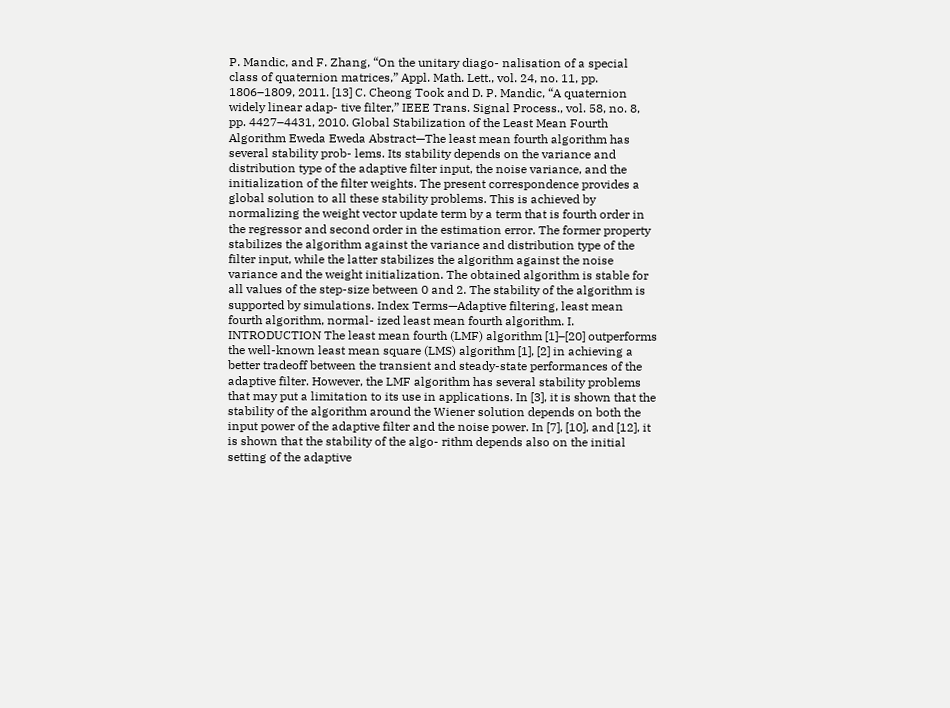P. Mandic, and F. Zhang, “On the unitary diago- nalisation of a special class of quaternion matrices,” Appl. Math. Lett., vol. 24, no. 11, pp. 1806–1809, 2011. [13] C. Cheong Took and D. P. Mandic, “A quaternion widely linear adap- tive filter,” IEEE Trans. Signal Process., vol. 58, no. 8, pp. 4427–4431, 2010. Global Stabilization of the Least Mean Fourth Algorithm Eweda Eweda Abstract—The least mean fourth algorithm has several stability prob- lems. Its stability depends on the variance and distribution type of the adaptive filter input, the noise variance, and the initialization of the filter weights. The present correspondence provides a global solution to all these stability problems. This is achieved by normalizing the weight vector update term by a term that is fourth order in the regressor and second order in the estimation error. The former property stabilizes the algorithm against the variance and distribution type of the filter input, while the latter stabilizes the algorithm against the noise variance and the weight initialization. The obtained algorithm is stable for all values of the step-size between 0 and 2. The stability of the algorithm is supported by simulations. Index Terms—Adaptive filtering, least mean fourth algorithm, normal- ized least mean fourth algorithm. I. INTRODUCTION The least mean fourth (LMF) algorithm [1]–[20] outperforms the well-known least mean square (LMS) algorithm [1], [2] in achieving a better tradeoff between the transient and steady-state performances of the adaptive filter. However, the LMF algorithm has several stability problems that may put a limitation to its use in applications. In [3], it is shown that the stability of the algorithm around the Wiener solution depends on both the input power of the adaptive filter and the noise power. In [7], [10], and [12], it is shown that the stability of the algo- rithm depends also on the initial setting of the adaptive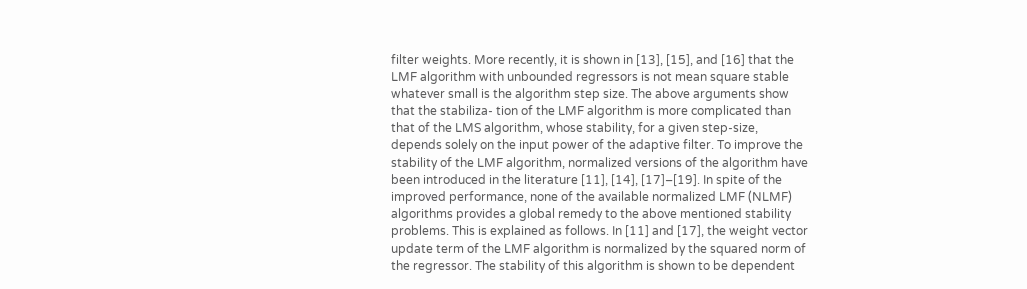filter weights. More recently, it is shown in [13], [15], and [16] that the LMF algorithm with unbounded regressors is not mean square stable whatever small is the algorithm step size. The above arguments show that the stabiliza- tion of the LMF algorithm is more complicated than that of the LMS algorithm, whose stability, for a given step-size, depends solely on the input power of the adaptive filter. To improve the stability of the LMF algorithm, normalized versions of the algorithm have been introduced in the literature [11], [14], [17]–[19]. In spite of the improved performance, none of the available normalized LMF (NLMF) algorithms provides a global remedy to the above mentioned stability problems. This is explained as follows. In [11] and [17], the weight vector update term of the LMF algorithm is normalized by the squared norm of the regressor. The stability of this algorithm is shown to be dependent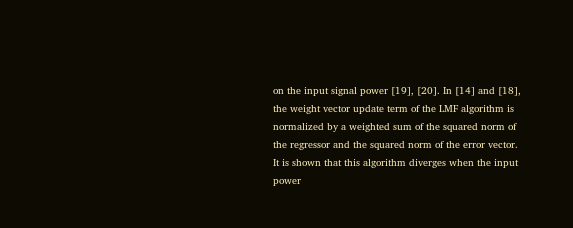on the input signal power [19], [20]. In [14] and [18], the weight vector update term of the LMF algorithm is normalized by a weighted sum of the squared norm of the regressor and the squared norm of the error vector. It is shown that this algorithm diverges when the input power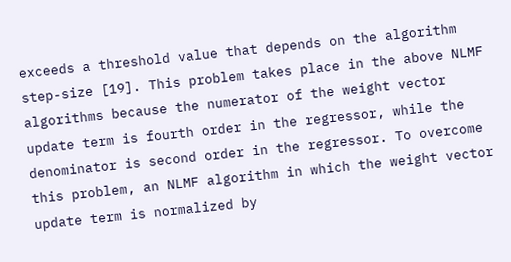exceeds a threshold value that depends on the algorithm step-size [19]. This problem takes place in the above NLMF algorithms because the numerator of the weight vector update term is fourth order in the regressor, while the denominator is second order in the regressor. To overcome this problem, an NLMF algorithm in which the weight vector update term is normalized by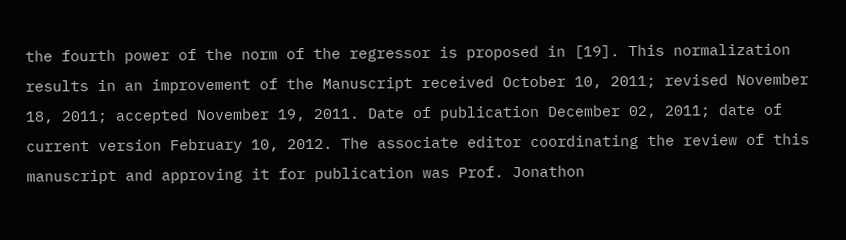the fourth power of the norm of the regressor is proposed in [19]. This normalization results in an improvement of the Manuscript received October 10, 2011; revised November 18, 2011; accepted November 19, 2011. Date of publication December 02, 2011; date of current version February 10, 2012. The associate editor coordinating the review of this manuscript and approving it for publication was Prof. Jonathon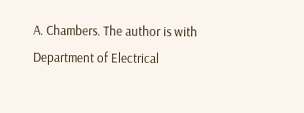A. Chambers. The author is with Department of Electrical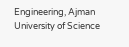Engineering, Ajman University of Science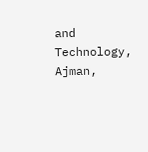and Technology, Ajman,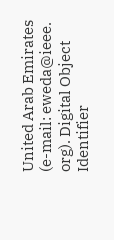United Arab Emirates (e-mail: eweda@ieee. org). Digital Object Identifier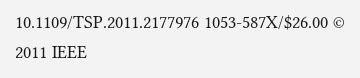10.1109/TSP.2011.2177976 1053-587X/$26.00 © 2011 IEEE